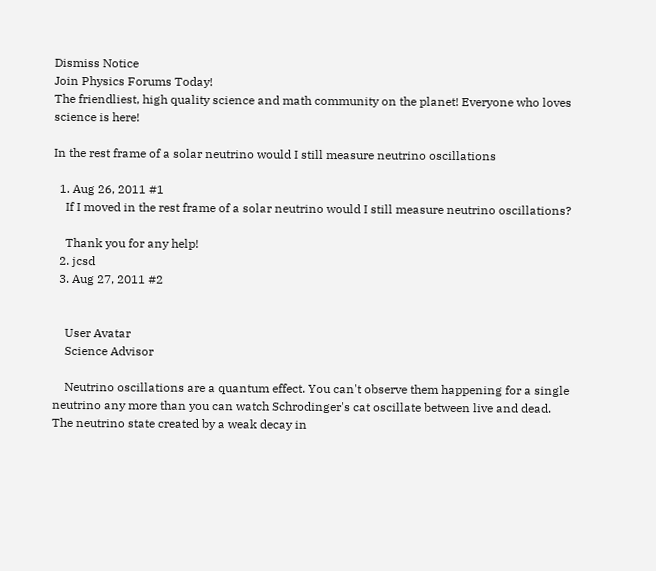Dismiss Notice
Join Physics Forums Today!
The friendliest, high quality science and math community on the planet! Everyone who loves science is here!

In the rest frame of a solar neutrino would I still measure neutrino oscillations

  1. Aug 26, 2011 #1
    If I moved in the rest frame of a solar neutrino would I still measure neutrino oscillations?

    Thank you for any help!
  2. jcsd
  3. Aug 27, 2011 #2


    User Avatar
    Science Advisor

    Neutrino oscillations are a quantum effect. You can't observe them happening for a single neutrino any more than you can watch Schrodinger's cat oscillate between live and dead. The neutrino state created by a weak decay in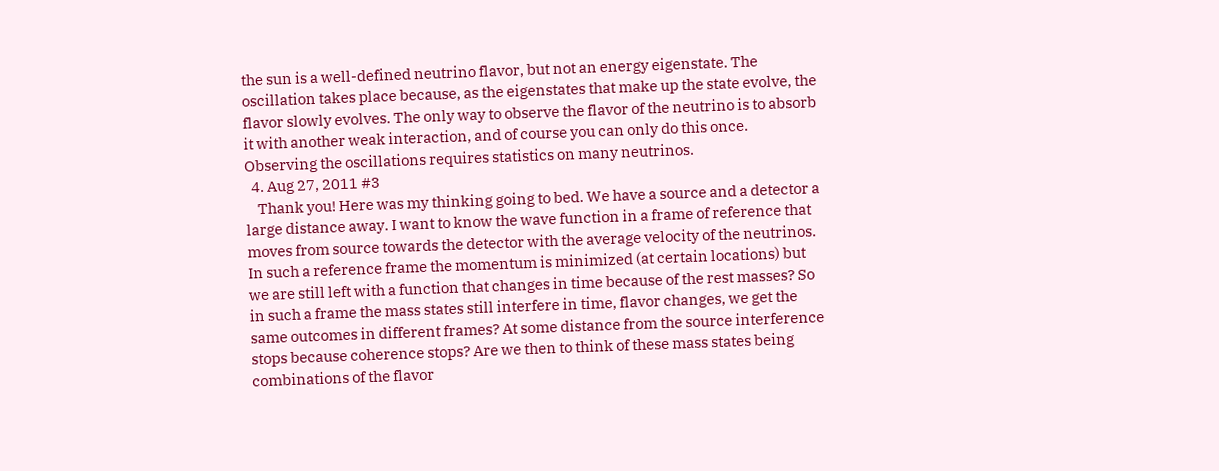the sun is a well-defined neutrino flavor, but not an energy eigenstate. The oscillation takes place because, as the eigenstates that make up the state evolve, the flavor slowly evolves. The only way to observe the flavor of the neutrino is to absorb it with another weak interaction, and of course you can only do this once. Observing the oscillations requires statistics on many neutrinos.
  4. Aug 27, 2011 #3
    Thank you! Here was my thinking going to bed. We have a source and a detector a large distance away. I want to know the wave function in a frame of reference that moves from source towards the detector with the average velocity of the neutrinos. In such a reference frame the momentum is minimized (at certain locations) but we are still left with a function that changes in time because of the rest masses? So in such a frame the mass states still interfere in time, flavor changes, we get the same outcomes in different frames? At some distance from the source interference stops because coherence stops? Are we then to think of these mass states being combinations of the flavor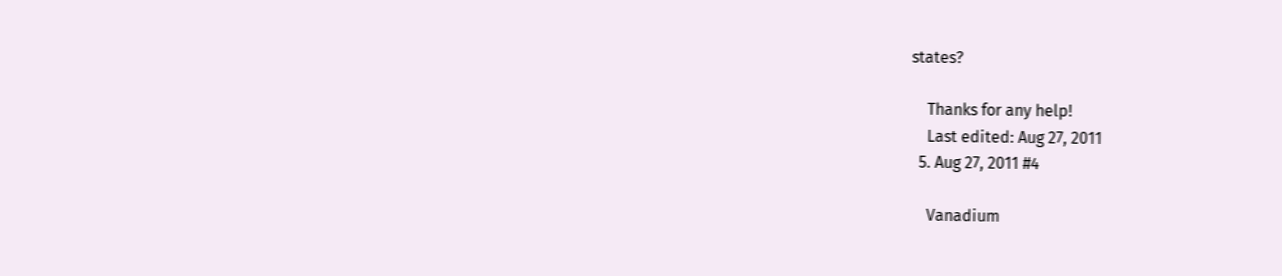states?

    Thanks for any help!
    Last edited: Aug 27, 2011
  5. Aug 27, 2011 #4

    Vanadium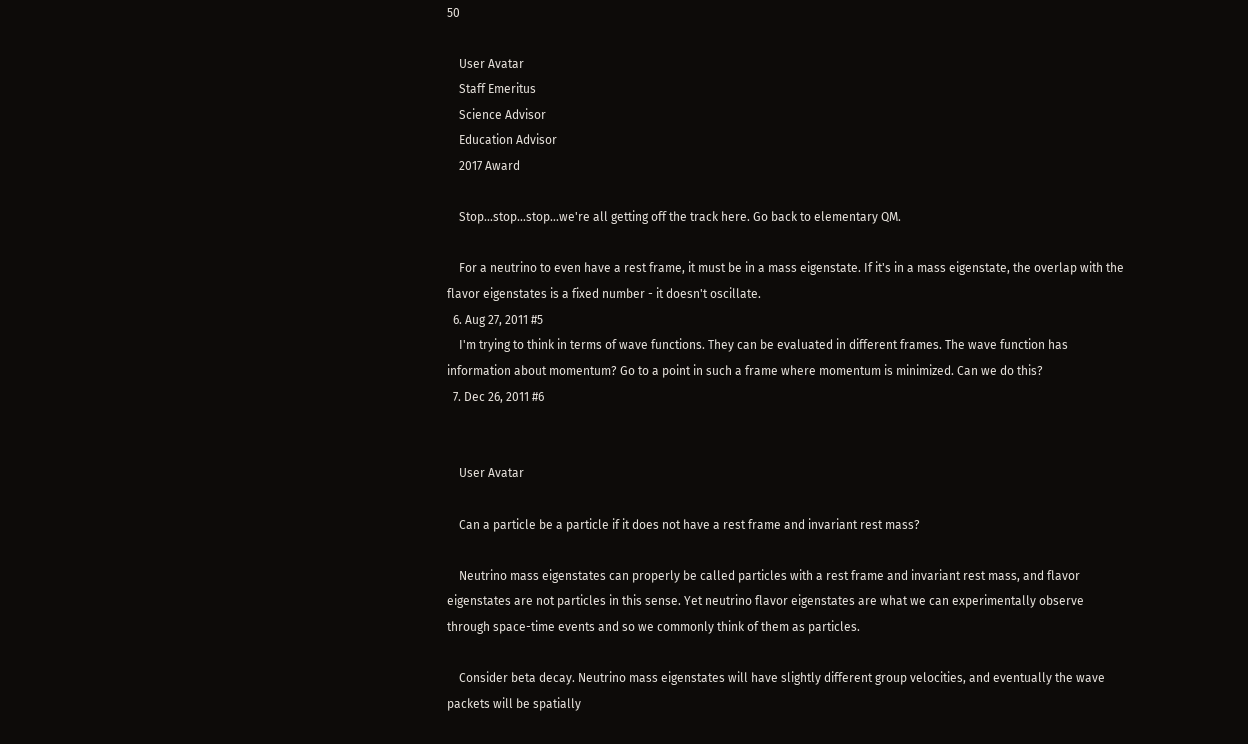50

    User Avatar
    Staff Emeritus
    Science Advisor
    Education Advisor
    2017 Award

    Stop...stop...stop...we're all getting off the track here. Go back to elementary QM.

    For a neutrino to even have a rest frame, it must be in a mass eigenstate. If it's in a mass eigenstate, the overlap with the flavor eigenstates is a fixed number - it doesn't oscillate.
  6. Aug 27, 2011 #5
    I'm trying to think in terms of wave functions. They can be evaluated in different frames. The wave function has information about momentum? Go to a point in such a frame where momentum is minimized. Can we do this?
  7. Dec 26, 2011 #6


    User Avatar

    Can a particle be a particle if it does not have a rest frame and invariant rest mass?

    Neutrino mass eigenstates can properly be called particles with a rest frame and invariant rest mass, and flavor eigenstates are not particles in this sense. Yet neutrino flavor eigenstates are what we can experimentally observe through space-time events and so we commonly think of them as particles.

    Consider beta decay. Neutrino mass eigenstates will have slightly different group velocities, and eventually the wave packets will be spatially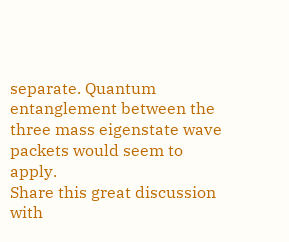separate. Quantum entanglement between the three mass eigenstate wave packets would seem to apply.
Share this great discussion with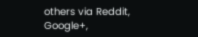others via Reddit, Google+,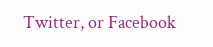Twitter, or Facebook